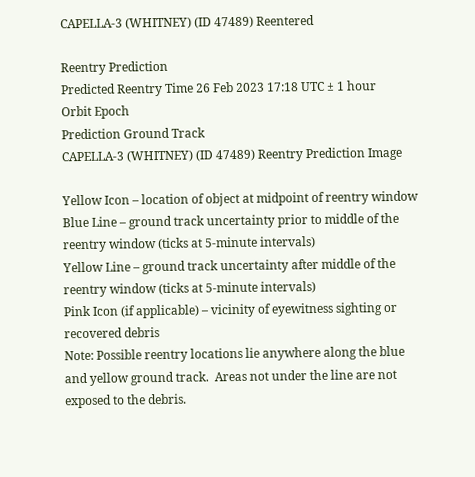CAPELLA-3 (WHITNEY) (ID 47489) Reentered

Reentry Prediction
Predicted Reentry Time 26 Feb 2023 17:18 UTC ± 1 hour
Orbit Epoch
Prediction Ground Track
CAPELLA-3 (WHITNEY) (ID 47489) Reentry Prediction Image

Yellow Icon – location of object at midpoint of reentry window
Blue Line – ground track uncertainty prior to middle of the reentry window (ticks at 5-minute intervals)
Yellow Line – ground track uncertainty after middle of the reentry window (ticks at 5-minute intervals)
Pink Icon (if applicable) – vicinity of eyewitness sighting or recovered debris
Note: Possible reentry locations lie anywhere along the blue and yellow ground track.  Areas not under the line are not exposed to the debris.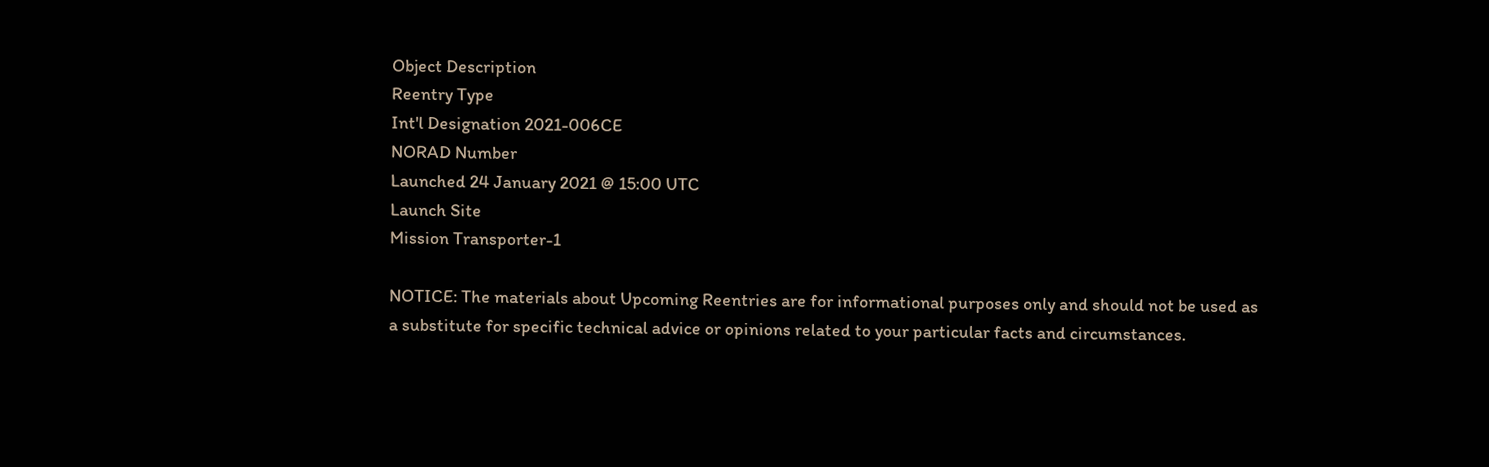Object Description
Reentry Type
Int'l Designation 2021-006CE
NORAD Number
Launched 24 January 2021 @ 15:00 UTC
Launch Site
Mission Transporter-1

NOTICE: The materials about Upcoming Reentries are for informational purposes only and should not be used as a substitute for specific technical advice or opinions related to your particular facts and circumstances.